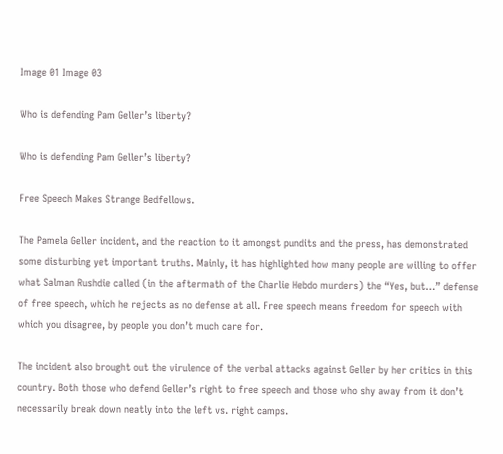Image 01 Image 03

Who is defending Pam Geller’s liberty?

Who is defending Pam Geller’s liberty?

Free Speech Makes Strange Bedfellows.

The Pamela Geller incident, and the reaction to it amongst pundits and the press, has demonstrated some disturbing yet important truths. Mainly, it has highlighted how many people are willing to offer what Salman Rushdie called (in the aftermath of the Charlie Hebdo murders) the “Yes, but…” defense of free speech, which he rejects as no defense at all. Free speech means freedom for speech with which you disagree, by people you don’t much care for.

The incident also brought out the virulence of the verbal attacks against Geller by her critics in this country. Both those who defend Geller’s right to free speech and those who shy away from it don’t necessarily break down neatly into the left vs. right camps.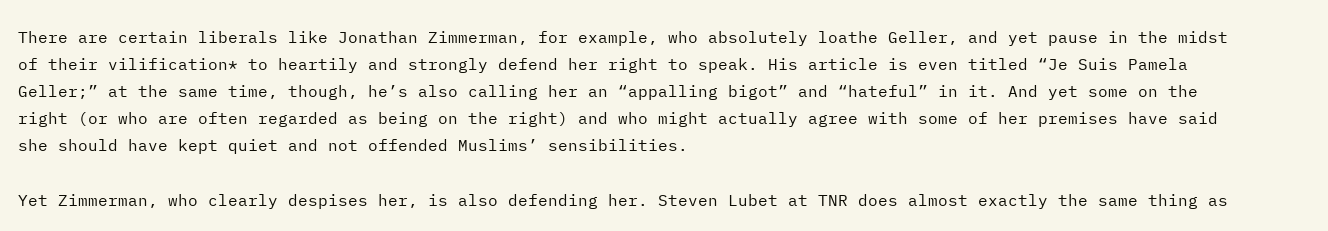There are certain liberals like Jonathan Zimmerman, for example, who absolutely loathe Geller, and yet pause in the midst of their vilification* to heartily and strongly defend her right to speak. His article is even titled “Je Suis Pamela Geller;” at the same time, though, he’s also calling her an “appalling bigot” and “hateful” in it. And yet some on the right (or who are often regarded as being on the right) and who might actually agree with some of her premises have said she should have kept quiet and not offended Muslims’ sensibilities.

Yet Zimmerman, who clearly despises her, is also defending her. Steven Lubet at TNR does almost exactly the same thing as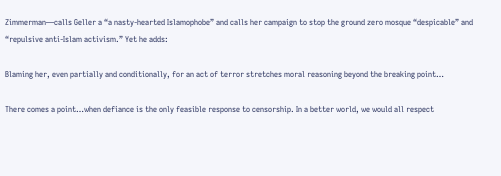Zimmerman—calls Geller a “a nasty-hearted Islamophobe” and calls her campaign to stop the ground zero mosque “despicable” and “repulsive anti-Islam activism.” Yet he adds:

Blaming her, even partially and conditionally, for an act of terror stretches moral reasoning beyond the breaking point…

There comes a point…when defiance is the only feasible response to censorship. In a better world, we would all respect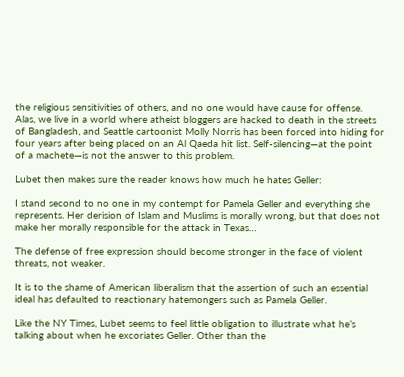the religious sensitivities of others, and no one would have cause for offense. Alas, we live in a world where atheist bloggers are hacked to death in the streets of Bangladesh, and Seattle cartoonist Molly Norris has been forced into hiding for four years after being placed on an Al Qaeda hit list. Self-silencing—at the point of a machete—is not the answer to this problem.

Lubet then makes sure the reader knows how much he hates Geller:

I stand second to no one in my contempt for Pamela Geller and everything she represents. Her derision of Islam and Muslims is morally wrong, but that does not make her morally responsible for the attack in Texas…

The defense of free expression should become stronger in the face of violent threats, not weaker.

It is to the shame of American liberalism that the assertion of such an essential ideal has defaulted to reactionary hatemongers such as Pamela Geller.

Like the NY Times, Lubet seems to feel little obligation to illustrate what he’s talking about when he excoriates Geller. Other than the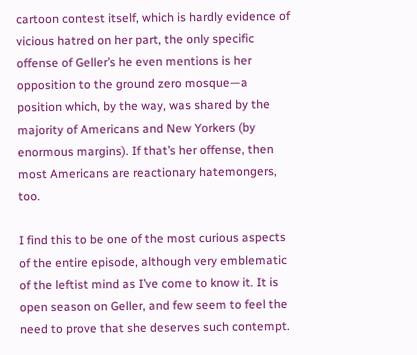cartoon contest itself, which is hardly evidence of vicious hatred on her part, the only specific offense of Geller’s he even mentions is her opposition to the ground zero mosque—a position which, by the way, was shared by the majority of Americans and New Yorkers (by enormous margins). If that’s her offense, then most Americans are reactionary hatemongers, too.

I find this to be one of the most curious aspects of the entire episode, although very emblematic of the leftist mind as I’ve come to know it. It is open season on Geller, and few seem to feel the need to prove that she deserves such contempt.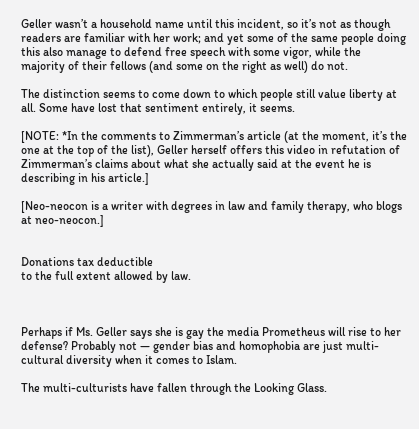Geller wasn’t a household name until this incident, so it’s not as though readers are familiar with her work; and yet some of the same people doing this also manage to defend free speech with some vigor, while the majority of their fellows (and some on the right as well) do not.

The distinction seems to come down to which people still value liberty at all. Some have lost that sentiment entirely, it seems.

[NOTE: *In the comments to Zimmerman’s article (at the moment, it’s the one at the top of the list), Geller herself offers this video in refutation of Zimmerman’s claims about what she actually said at the event he is describing in his article.]

[Neo-neocon is a writer with degrees in law and family therapy, who blogs at neo-neocon.]


Donations tax deductible
to the full extent allowed by law.



Perhaps if Ms. Geller says she is gay the media Prometheus will rise to her defense? Probably not — gender bias and homophobia are just multi-cultural diversity when it comes to Islam.

The multi-culturists have fallen through the Looking Glass.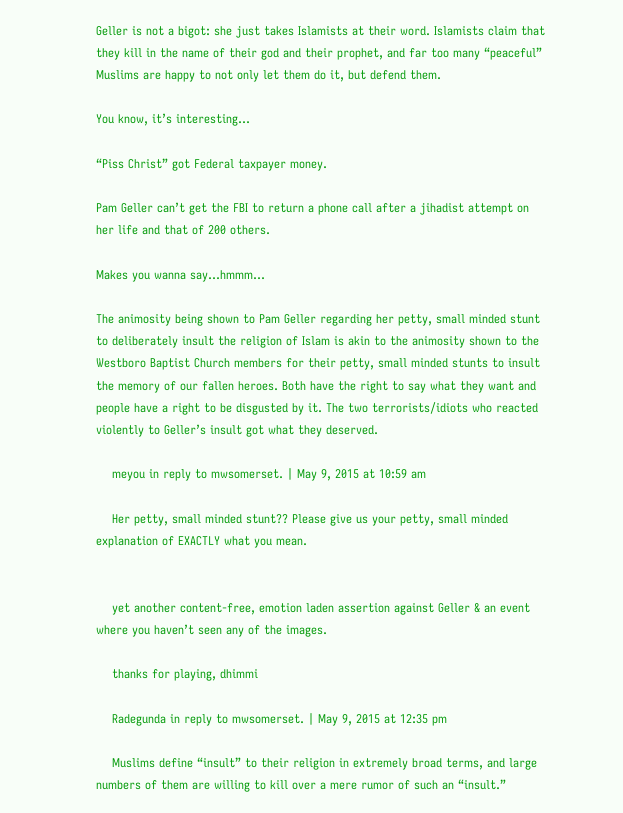Geller is not a bigot: she just takes Islamists at their word. Islamists claim that they kill in the name of their god and their prophet, and far too many “peaceful” Muslims are happy to not only let them do it, but defend them.

You know, it’s interesting…

“Piss Christ” got Federal taxpayer money.

Pam Geller can’t get the FBI to return a phone call after a jihadist attempt on her life and that of 200 others.

Makes you wanna say…hmmm…

The animosity being shown to Pam Geller regarding her petty, small minded stunt to deliberately insult the religion of Islam is akin to the animosity shown to the Westboro Baptist Church members for their petty, small minded stunts to insult the memory of our fallen heroes. Both have the right to say what they want and people have a right to be disgusted by it. The two terrorists/idiots who reacted violently to Geller’s insult got what they deserved.

    meyou in reply to mwsomerset. | May 9, 2015 at 10:59 am

    Her petty, small minded stunt?? Please give us your petty, small minded explanation of EXACTLY what you mean.


    yet another content-free, emotion laden assertion against Geller & an event where you haven’t seen any of the images.

    thanks for playing, dhimmi

    Radegunda in reply to mwsomerset. | May 9, 2015 at 12:35 pm

    Muslims define “insult” to their religion in extremely broad terms, and large numbers of them are willing to kill over a mere rumor of such an “insult.”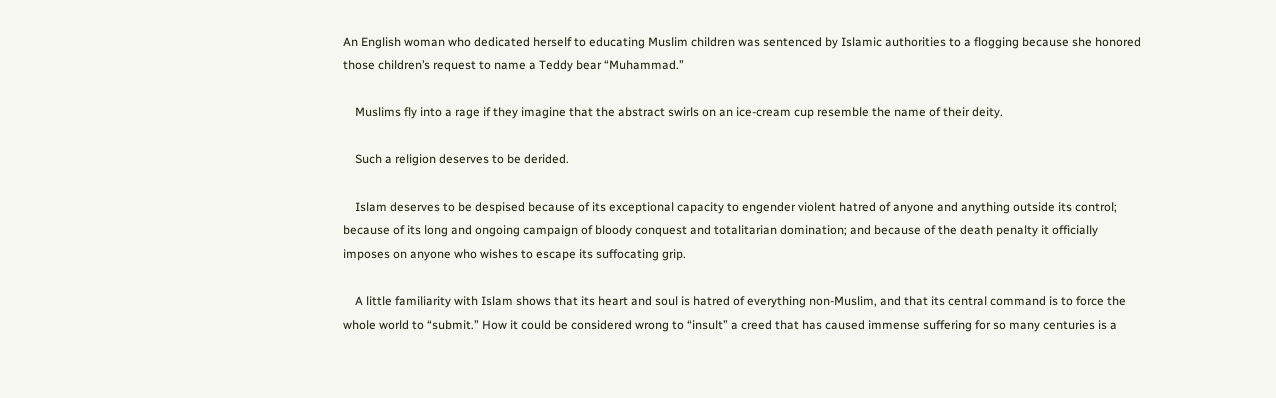An English woman who dedicated herself to educating Muslim children was sentenced by Islamic authorities to a flogging because she honored those children’s request to name a Teddy bear “Muhammad.”

    Muslims fly into a rage if they imagine that the abstract swirls on an ice-cream cup resemble the name of their deity.

    Such a religion deserves to be derided.

    Islam deserves to be despised because of its exceptional capacity to engender violent hatred of anyone and anything outside its control; because of its long and ongoing campaign of bloody conquest and totalitarian domination; and because of the death penalty it officially imposes on anyone who wishes to escape its suffocating grip.

    A little familiarity with Islam shows that its heart and soul is hatred of everything non-Muslim, and that its central command is to force the whole world to “submit.” How it could be considered wrong to “insult” a creed that has caused immense suffering for so many centuries is a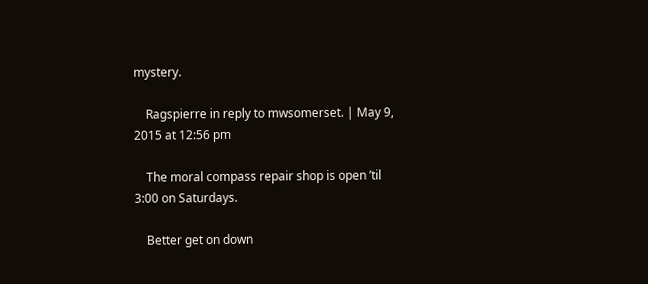mystery.

    Ragspierre in reply to mwsomerset. | May 9, 2015 at 12:56 pm

    The moral compass repair shop is open ’til 3:00 on Saturdays.

    Better get on down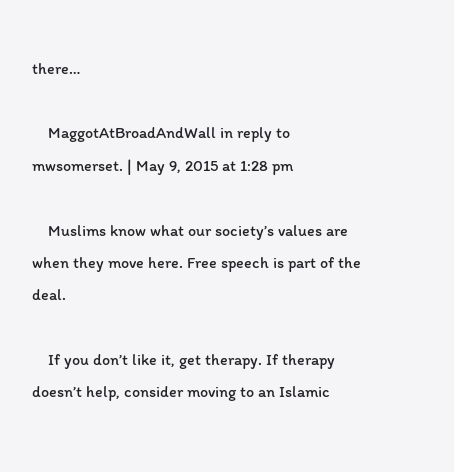there…

    MaggotAtBroadAndWall in reply to mwsomerset. | May 9, 2015 at 1:28 pm

    Muslims know what our society’s values are when they move here. Free speech is part of the deal.

    If you don’t like it, get therapy. If therapy doesn’t help, consider moving to an Islamic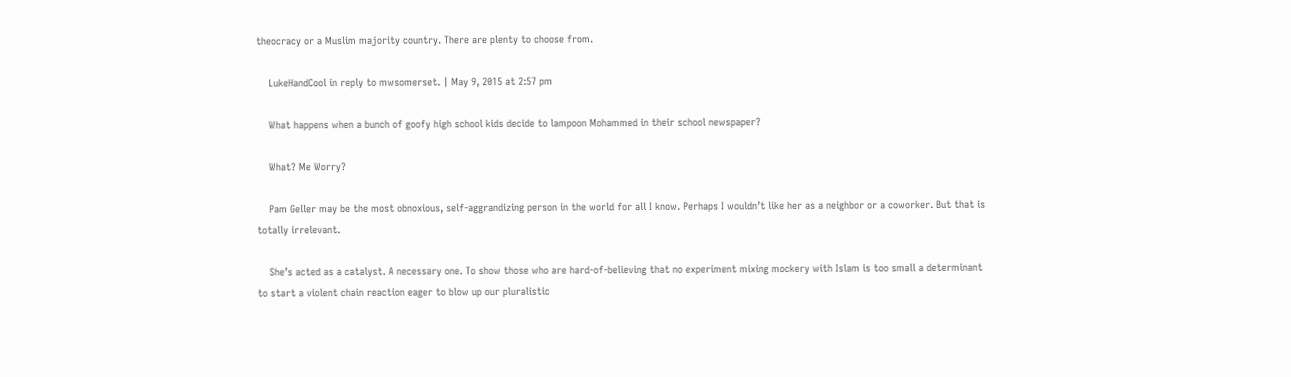theocracy or a Muslim majority country. There are plenty to choose from.

    LukeHandCool in reply to mwsomerset. | May 9, 2015 at 2:57 pm

    What happens when a bunch of goofy high school kids decide to lampoon Mohammed in their school newspaper?

    What? Me Worry?

    Pam Geller may be the most obnoxious, self-aggrandizing person in the world for all I know. Perhaps I wouldn’t like her as a neighbor or a coworker. But that is totally irrelevant.

    She’s acted as a catalyst. A necessary one. To show those who are hard-of-believing that no experiment mixing mockery with Islam is too small a determinant to start a violent chain reaction eager to blow up our pluralistic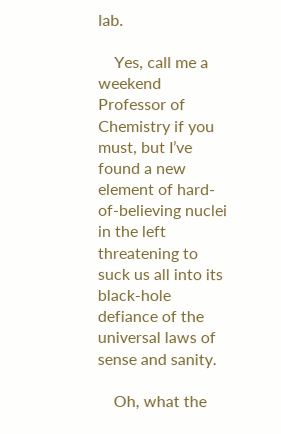lab.

    Yes, call me a weekend Professor of Chemistry if you must, but I’ve found a new element of hard-of-believing nuclei in the left threatening to suck us all into its black-hole defiance of the universal laws of sense and sanity.

    Oh, what the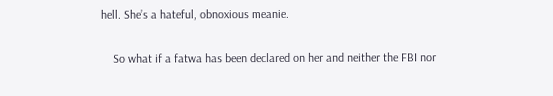hell. She’s a hateful, obnoxious meanie.

    So what if a fatwa has been declared on her and neither the FBI nor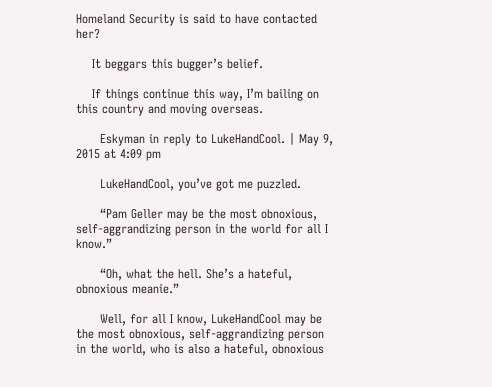Homeland Security is said to have contacted her?

    It beggars this bugger’s belief.

    If things continue this way, I’m bailing on this country and moving overseas.

      Eskyman in reply to LukeHandCool. | May 9, 2015 at 4:09 pm

      LukeHandCool, you’ve got me puzzled.

      “Pam Geller may be the most obnoxious, self-aggrandizing person in the world for all I know.”

      “Oh, what the hell. She’s a hateful, obnoxious meanie.”

      Well, for all I know, LukeHandCool may be the most obnoxious, self-aggrandizing person in the world, who is also a hateful, obnoxious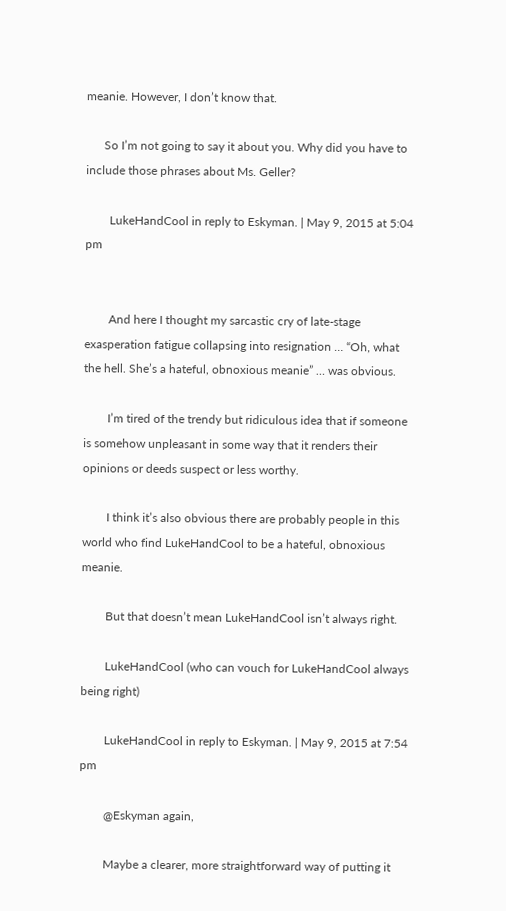meanie. However, I don’t know that.

      So I’m not going to say it about you. Why did you have to include those phrases about Ms. Geller?

        LukeHandCool in reply to Eskyman. | May 9, 2015 at 5:04 pm


        And here I thought my sarcastic cry of late-stage exasperation fatigue collapsing into resignation … “Oh, what the hell. She’s a hateful, obnoxious meanie” … was obvious.

        I’m tired of the trendy but ridiculous idea that if someone is somehow unpleasant in some way that it renders their opinions or deeds suspect or less worthy.

        I think it’s also obvious there are probably people in this world who find LukeHandCool to be a hateful, obnoxious meanie.

        But that doesn’t mean LukeHandCool isn’t always right.

        LukeHandCool (who can vouch for LukeHandCool always being right)

        LukeHandCool in reply to Eskyman. | May 9, 2015 at 7:54 pm

        @Eskyman again,

        Maybe a clearer, more straightforward way of putting it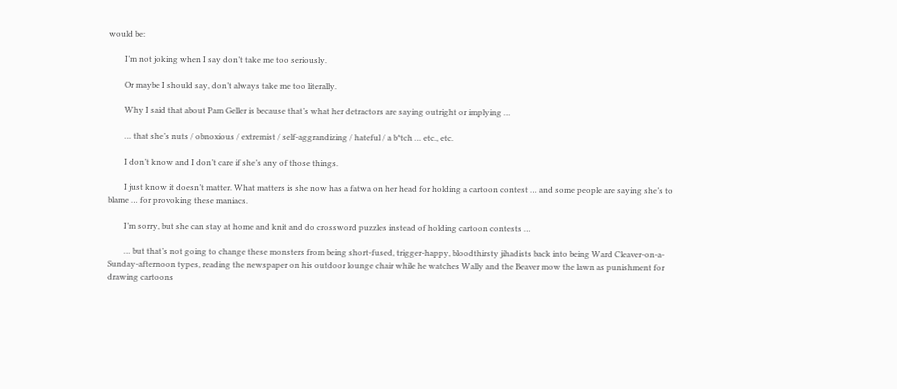would be:

        I’m not joking when I say don’t take me too seriously.

        Or maybe I should say, don’t always take me too literally.

        Why I said that about Pam Geller is because that’s what her detractors are saying outright or implying …

        … that she’s nuts / obnoxious / extremist / self-aggrandizing / hateful / a b*tch … etc., etc.

        I don’t know and I don’t care if she’s any of those things.

        I just know it doesn’t matter. What matters is she now has a fatwa on her head for holding a cartoon contest … and some people are saying she’s to blame … for provoking these maniacs.

        I’m sorry, but she can stay at home and knit and do crossword puzzles instead of holding cartoon contests …

        … but that’s not going to change these monsters from being short-fused, trigger-happy, bloodthirsty jihadists back into being Ward Cleaver-on-a-Sunday-afternoon types, reading the newspaper on his outdoor lounge chair while he watches Wally and the Beaver mow the lawn as punishment for drawing cartoons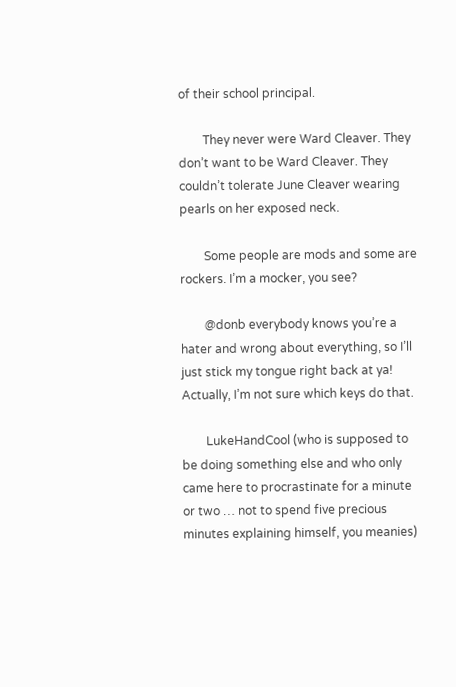of their school principal.

        They never were Ward Cleaver. They don’t want to be Ward Cleaver. They couldn’t tolerate June Cleaver wearing pearls on her exposed neck.

        Some people are mods and some are rockers. I’m a mocker, you see?

        @donb everybody knows you’re a hater and wrong about everything, so I’ll just stick my tongue right back at ya! Actually, I’m not sure which keys do that.

        LukeHandCool (who is supposed to be doing something else and who only came here to procrastinate for a minute or two … not to spend five precious minutes explaining himself, you meanies)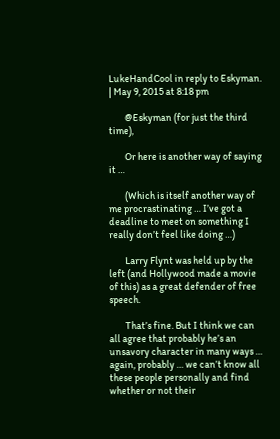LukeHandCool in reply to Eskyman. | May 9, 2015 at 8:18 pm

        @Eskyman (for just the third time),

        Or here is another way of saying it …

        (Which is itself another way of me procrastinating … I’ve got a deadline to meet on something I really don’t feel like doing …)

        Larry Flynt was held up by the left (and Hollywood made a movie of this) as a great defender of free speech.

        That’s fine. But I think we can all agree that probably he’s an unsavory character in many ways … again, probably … we can’t know all these people personally and find whether or not their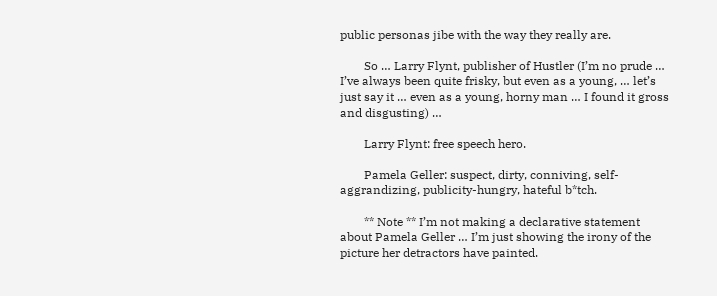public personas jibe with the way they really are.

        So … Larry Flynt, publisher of Hustler (I’m no prude … I’ve always been quite frisky, but even as a young, … let’s just say it … even as a young, horny man … I found it gross and disgusting) …

        Larry Flynt: free speech hero.

        Pamela Geller: suspect, dirty, conniving, self-aggrandizing, publicity-hungry, hateful b*tch.

        ** Note ** I’m not making a declarative statement about Pamela Geller … I’m just showing the irony of the picture her detractors have painted.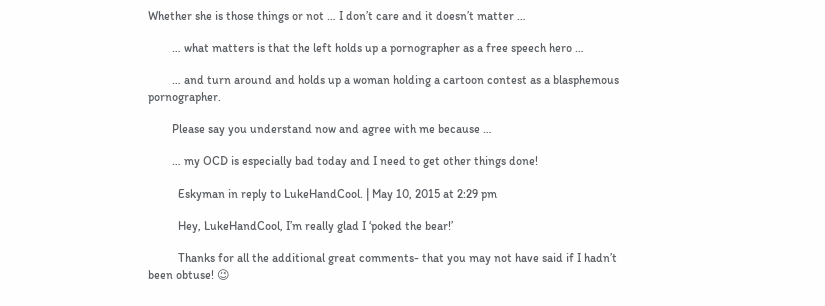Whether she is those things or not … I don’t care and it doesn’t matter …

        … what matters is that the left holds up a pornographer as a free speech hero …

        … and turn around and holds up a woman holding a cartoon contest as a blasphemous pornographer.

        Please say you understand now and agree with me because …

        … my OCD is especially bad today and I need to get other things done!

          Eskyman in reply to LukeHandCool. | May 10, 2015 at 2:29 pm

          Hey, LukeHandCool, I’m really glad I ‘poked the bear!’

          Thanks for all the additional great comments- that you may not have said if I hadn’t been obtuse! 😉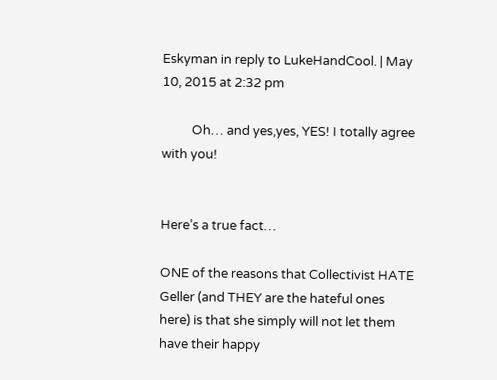Eskyman in reply to LukeHandCool. | May 10, 2015 at 2:32 pm

          Oh… and yes,yes, YES! I totally agree with you!


Here’s a true fact…

ONE of the reasons that Collectivist HATE Geller (and THEY are the hateful ones here) is that she simply will not let them have their happy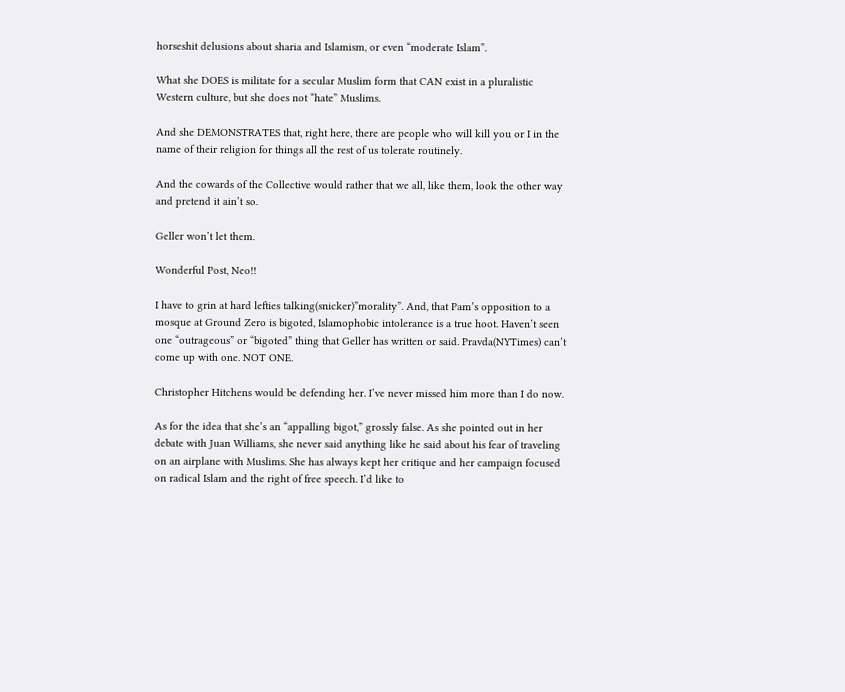horseshit delusions about sharia and Islamism, or even “moderate Islam”.

What she DOES is militate for a secular Muslim form that CAN exist in a pluralistic Western culture, but she does not “hate” Muslims.

And she DEMONSTRATES that, right here, there are people who will kill you or I in the name of their religion for things all the rest of us tolerate routinely.

And the cowards of the Collective would rather that we all, like them, look the other way and pretend it ain’t so.

Geller won’t let them.

Wonderful Post, Neo!!

I have to grin at hard lefties talking(snicker)”morality”. And, that Pam’s opposition to a mosque at Ground Zero is bigoted, Islamophobic intolerance is a true hoot. Haven’t seen one “outrageous” or “bigoted” thing that Geller has written or said. Pravda(NYTimes) can’t come up with one. NOT ONE.

Christopher Hitchens would be defending her. I’ve never missed him more than I do now.

As for the idea that she’s an “appalling bigot,” grossly false. As she pointed out in her debate with Juan Williams, she never said anything like he said about his fear of traveling on an airplane with Muslims. She has always kept her critique and her campaign focused on radical Islam and the right of free speech. I’d like to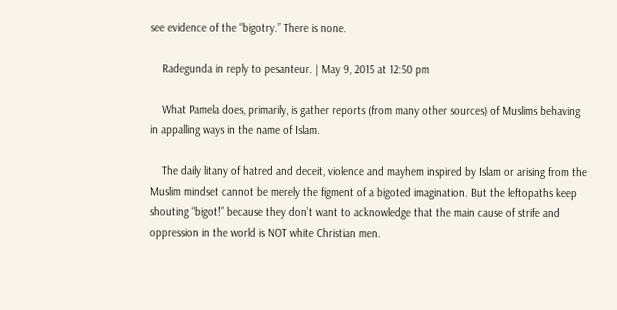see evidence of the “bigotry.” There is none.

    Radegunda in reply to pesanteur. | May 9, 2015 at 12:50 pm

    What Pamela does, primarily, is gather reports (from many other sources) of Muslims behaving in appalling ways in the name of Islam.

    The daily litany of hatred and deceit, violence and mayhem inspired by Islam or arising from the Muslim mindset cannot be merely the figment of a bigoted imagination. But the leftopaths keep shouting “bigot!” because they don’t want to acknowledge that the main cause of strife and oppression in the world is NOT white Christian men.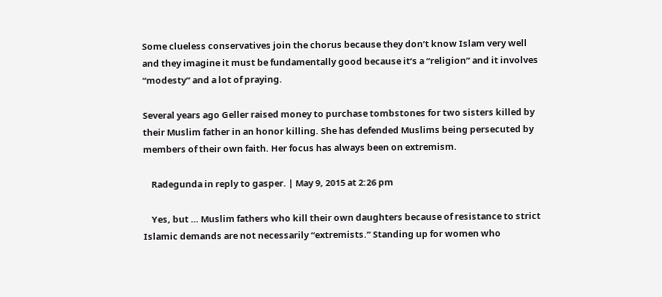Some clueless conservatives join the chorus because they don’t know Islam very well and they imagine it must be fundamentally good because it’s a “religion” and it involves “modesty” and a lot of praying.

Several years ago Geller raised money to purchase tombstones for two sisters killed by their Muslim father in an honor killing. She has defended Muslims being persecuted by members of their own faith. Her focus has always been on extremism.

    Radegunda in reply to gasper. | May 9, 2015 at 2:26 pm

    Yes, but … Muslim fathers who kill their own daughters because of resistance to strict Islamic demands are not necessarily “extremists.” Standing up for women who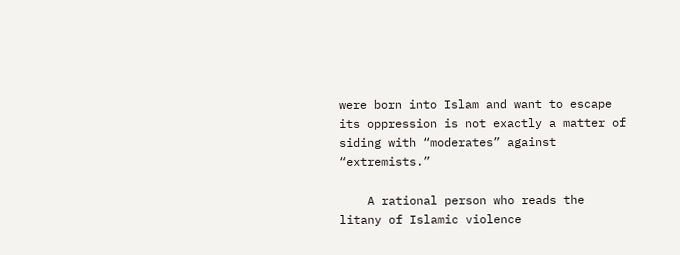were born into Islam and want to escape its oppression is not exactly a matter of siding with “moderates” against “extremists.”

    A rational person who reads the litany of Islamic violence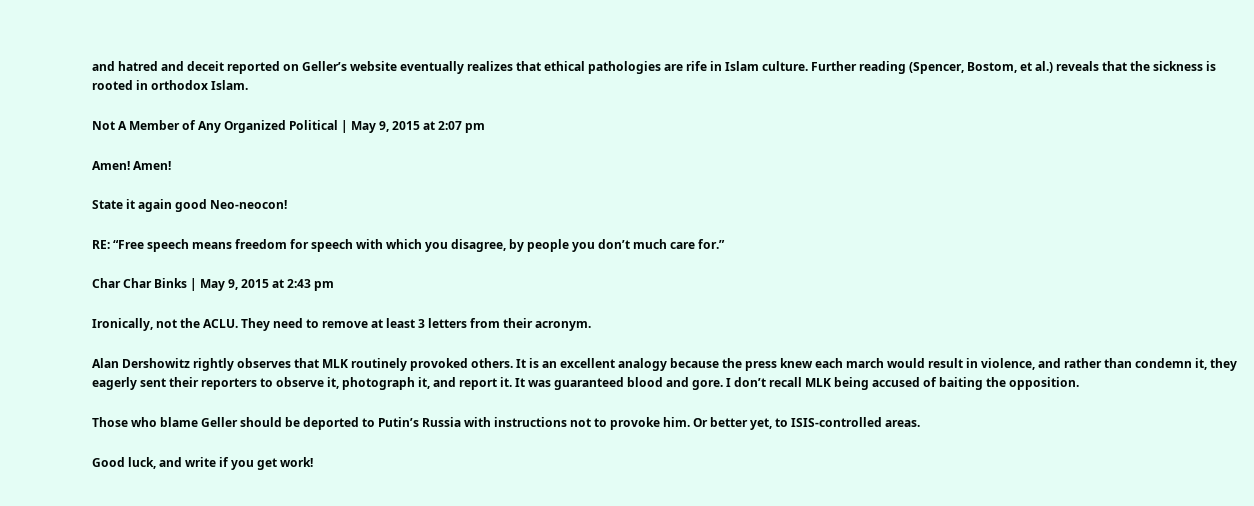and hatred and deceit reported on Geller’s website eventually realizes that ethical pathologies are rife in Islam culture. Further reading (Spencer, Bostom, et al.) reveals that the sickness is rooted in orthodox Islam.

Not A Member of Any Organized Political | May 9, 2015 at 2:07 pm

Amen! Amen!

State it again good Neo-neocon!

RE: “Free speech means freedom for speech with which you disagree, by people you don’t much care for.”

Char Char Binks | May 9, 2015 at 2:43 pm

Ironically, not the ACLU. They need to remove at least 3 letters from their acronym.

Alan Dershowitz rightly observes that MLK routinely provoked others. It is an excellent analogy because the press knew each march would result in violence, and rather than condemn it, they eagerly sent their reporters to observe it, photograph it, and report it. It was guaranteed blood and gore. I don’t recall MLK being accused of baiting the opposition.

Those who blame Geller should be deported to Putin’s Russia with instructions not to provoke him. Or better yet, to ISIS-controlled areas.

Good luck, and write if you get work!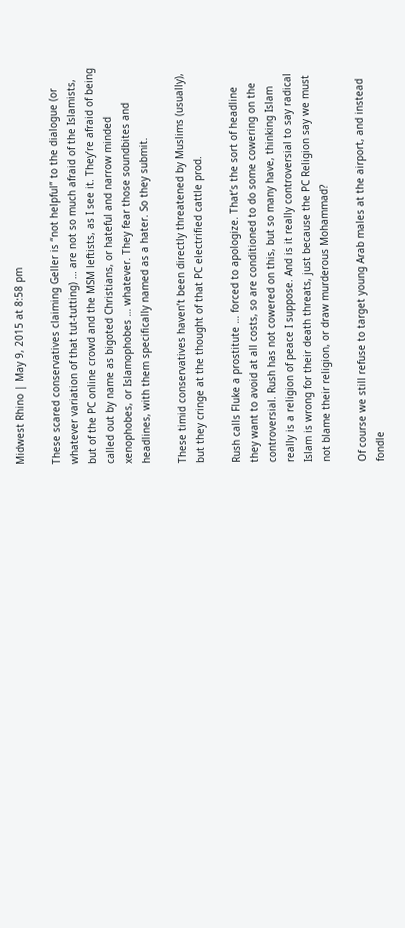Midwest Rhino | May 9, 2015 at 8:58 pm

These scared conservatives claiming Geller is “not helpful” to the dialogue (or whatever variation of that tut-tutting) … are not so much afraid of the Islamists, but of the PC online crowd and the MSM leftists, as I see it. They’re afraid of being called out by name as bigoted Christians, or hateful and narrow minded xenophobes, or Islamophobes … whatever. They fear those soundbites and headlines, with them specifically named as a hater. So they submit.

These timid conservatives haven’t been directly threatened by Muslims (usually), but they cringe at the thought of that PC electrified cattle prod.

Rush calls Fluke a prostitute … forced to apologize. That’s the sort of headline they want to avoid at all costs, so are conditioned to do some cowering on the controversial. Rush has not cowered on this, but so many have, thinking Islam really is a religion of peace I suppose. And is it really controversial to say radical Islam is wrong for their death threats, just because the PC Religion say we must not blame their religion, or draw murderous Mohammad?

Of course we still refuse to target young Arab males at the airport, and instead fondle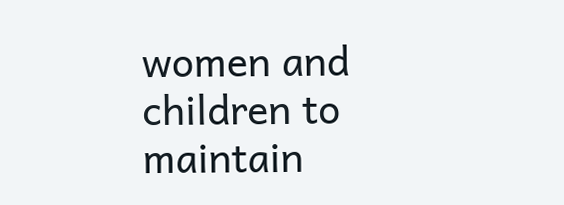women and children to maintain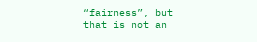“fairness”, but that is not an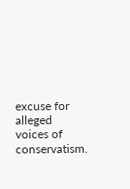excuse for alleged voices of conservatism.